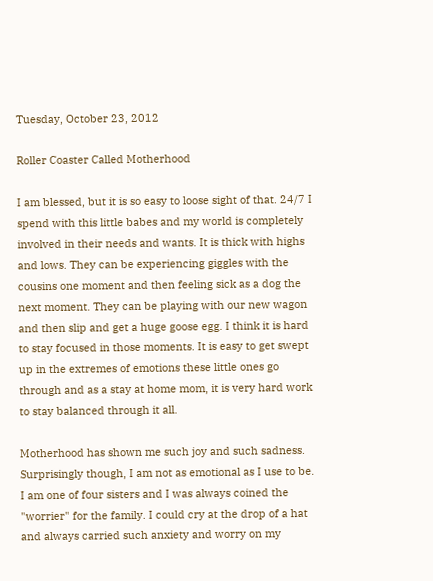Tuesday, October 23, 2012

Roller Coaster Called Motherhood

I am blessed, but it is so easy to loose sight of that. 24/7 I spend with this little babes and my world is completely involved in their needs and wants. It is thick with highs and lows. They can be experiencing giggles with the cousins one moment and then feeling sick as a dog the next moment. They can be playing with our new wagon and then slip and get a huge goose egg. I think it is hard to stay focused in those moments. It is easy to get swept up in the extremes of emotions these little ones go through and as a stay at home mom, it is very hard work to stay balanced through it all.

Motherhood has shown me such joy and such sadness. Surprisingly though, I am not as emotional as I use to be. I am one of four sisters and I was always coined the "worrier" for the family. I could cry at the drop of a hat and always carried such anxiety and worry on my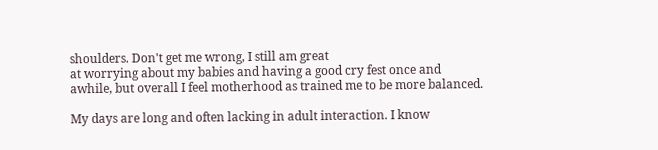shoulders. Don't get me wrong, I still am great
at worrying about my babies and having a good cry fest once and awhile, but overall I feel motherhood as trained me to be more balanced.

My days are long and often lacking in adult interaction. I know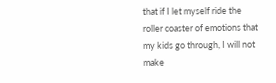that if I let myself ride the roller coaster of emotions that my kids go through, I will not make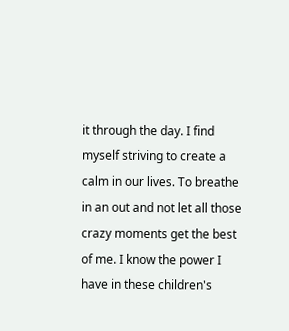it through the day. I find myself striving to create a calm in our lives. To breathe in an out and not let all those crazy moments get the best of me. I know the power I have in these children's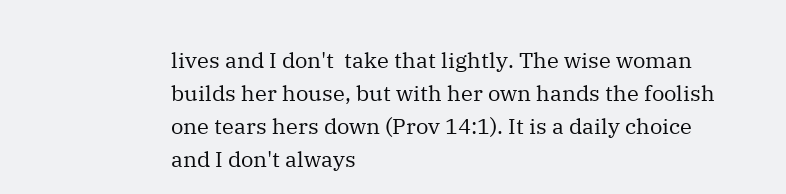lives and I don't  take that lightly. The wise woman builds her house, but with her own hands the foolish one tears hers down (Prov 14:1). It is a daily choice and I don't always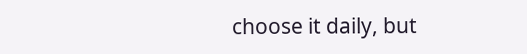choose it daily, but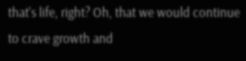that's life, right? Oh, that we would continue to crave growth and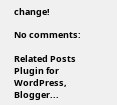change!

No comments:

Related Posts Plugin for WordPress, Blogger...